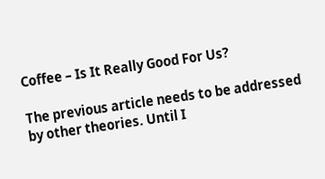Coffee – Is It Really Good For Us?

The previous article needs to be addressed by other theories. Until I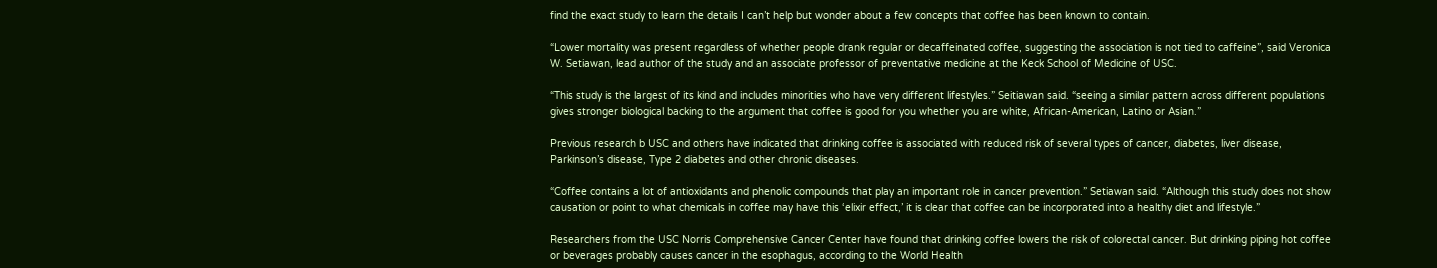find the exact study to learn the details I can’t help but wonder about a few concepts that coffee has been known to contain.

“Lower mortality was present regardless of whether people drank regular or decaffeinated coffee, suggesting the association is not tied to caffeine”, said Veronica W. Setiawan, lead author of the study and an associate professor of preventative medicine at the Keck School of Medicine of USC.

“This study is the largest of its kind and includes minorities who have very different lifestyles.” Seitiawan said. “seeing a similar pattern across different populations gives stronger biological backing to the argument that coffee is good for you whether you are white, African-American, Latino or Asian.”

Previous research b USC and others have indicated that drinking coffee is associated with reduced risk of several types of cancer, diabetes, liver disease, Parkinson’s disease, Type 2 diabetes and other chronic diseases.

“Coffee contains a lot of antioxidants and phenolic compounds that play an important role in cancer prevention.” Setiawan said. “Although this study does not show causation or point to what chemicals in coffee may have this ‘elixir effect,’ it is clear that coffee can be incorporated into a healthy diet and lifestyle.”

Researchers from the USC Norris Comprehensive Cancer Center have found that drinking coffee lowers the risk of colorectal cancer. But drinking piping hot coffee or beverages probably causes cancer in the esophagus, according to the World Health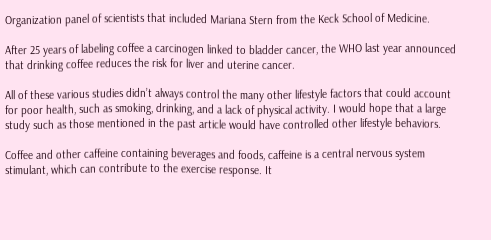Organization panel of scientists that included Mariana Stern from the Keck School of Medicine.

After 25 years of labeling coffee a carcinogen linked to bladder cancer, the WHO last year announced that drinking coffee reduces the risk for liver and uterine cancer.

All of these various studies didn’t always control the many other lifestyle factors that could account for poor health, such as smoking, drinking, and a lack of physical activity. I would hope that a large study such as those mentioned in the past article would have controlled other lifestyle behaviors.

Coffee and other caffeine containing beverages and foods, caffeine is a central nervous system stimulant, which can contribute to the exercise response. It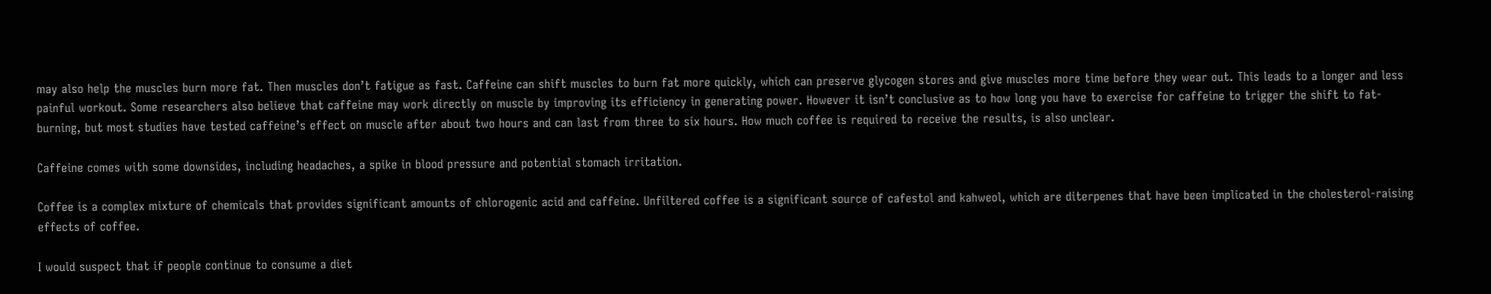may also help the muscles burn more fat. Then muscles don’t fatigue as fast. Caffeine can shift muscles to burn fat more quickly, which can preserve glycogen stores and give muscles more time before they wear out. This leads to a longer and less painful workout. Some researchers also believe that caffeine may work directly on muscle by improving its efficiency in generating power. However it isn’t conclusive as to how long you have to exercise for caffeine to trigger the shift to fat-burning, but most studies have tested caffeine’s effect on muscle after about two hours and can last from three to six hours. How much coffee is required to receive the results, is also unclear.

Caffeine comes with some downsides, including headaches, a spike in blood pressure and potential stomach irritation.

Coffee is a complex mixture of chemicals that provides significant amounts of chlorogenic acid and caffeine. Unfiltered coffee is a significant source of cafestol and kahweol, which are diterpenes that have been implicated in the cholesterol-raising effects of coffee.

I would suspect that if people continue to consume a diet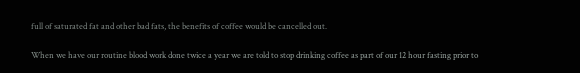full of saturated fat and other bad fats, the benefits of coffee would be cancelled out.

When we have our routine blood work done twice a year we are told to stop drinking coffee as part of our 12 hour fasting prior to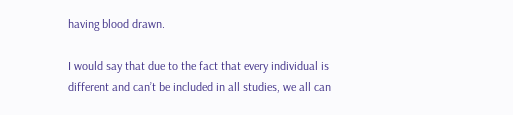having blood drawn.

I would say that due to the fact that every individual is different and can’t be included in all studies, we all can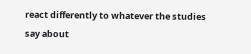react differently to whatever the studies say about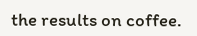the results on coffee.